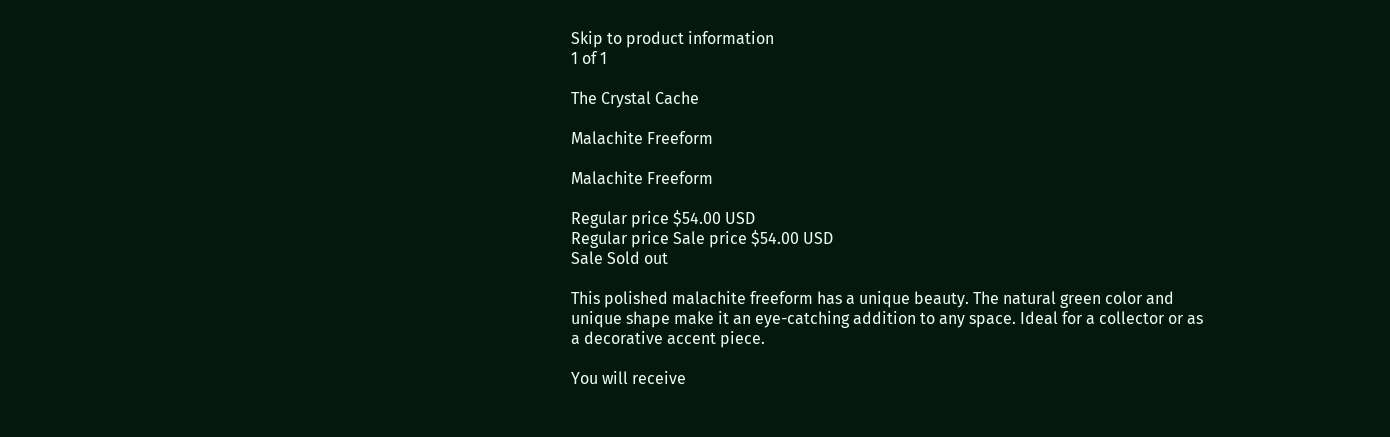Skip to product information
1 of 1

The Crystal Cache

Malachite Freeform

Malachite Freeform

Regular price $54.00 USD
Regular price Sale price $54.00 USD
Sale Sold out

This polished malachite freeform has a unique beauty. The natural green color and unique shape make it an eye-catching addition to any space. Ideal for a collector or as a decorative accent piece.

You will receive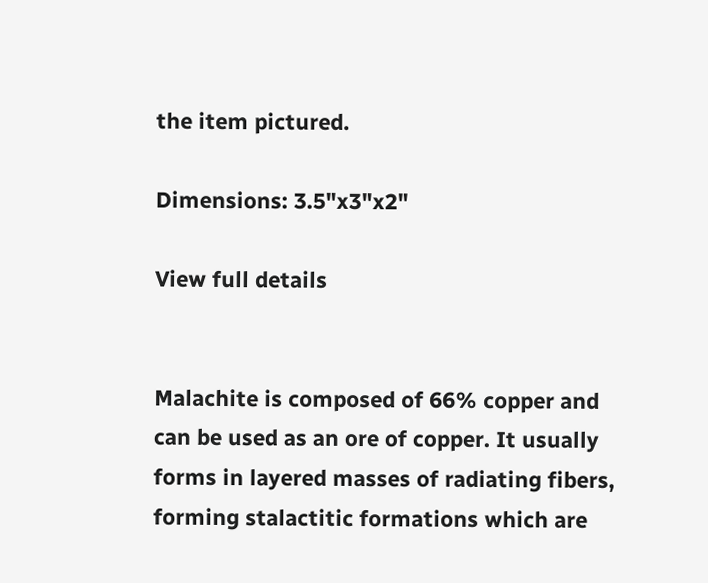the item pictured.

Dimensions: 3.5"x3"x2"

View full details


Malachite is composed of 66% copper and can be used as an ore of copper. It usually forms in layered masses of radiating fibers, forming stalactitic formations which are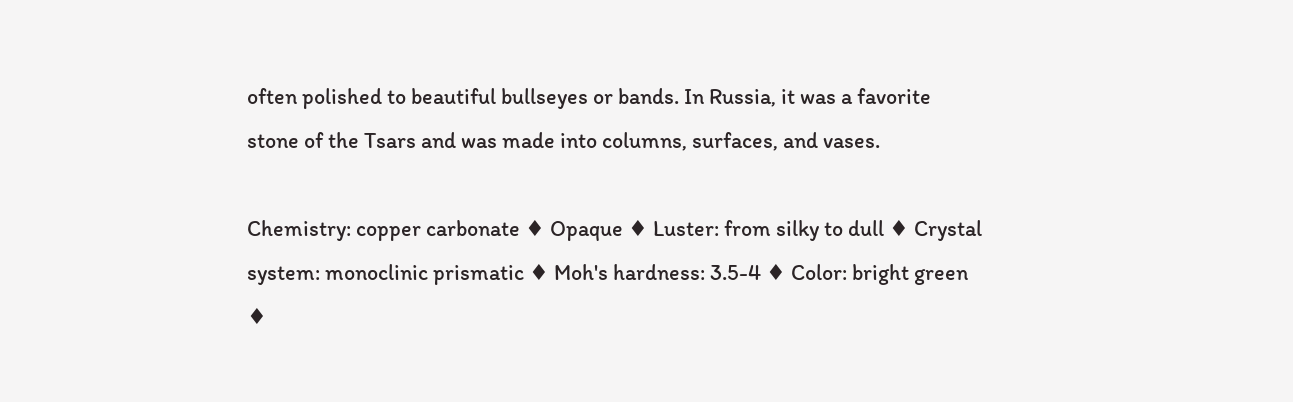often polished to beautiful bullseyes or bands. In Russia, it was a favorite stone of the Tsars and was made into columns, surfaces, and vases.

Chemistry: copper carbonate ♦ Opaque ♦ Luster: from silky to dull ♦ Crystal system: monoclinic prismatic ♦ Moh's hardness: 3.5-4 ♦ Color: bright green ♦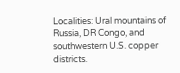Localities: Ural mountains of Russia, DR Congo, and southwestern U.S. copper districts.